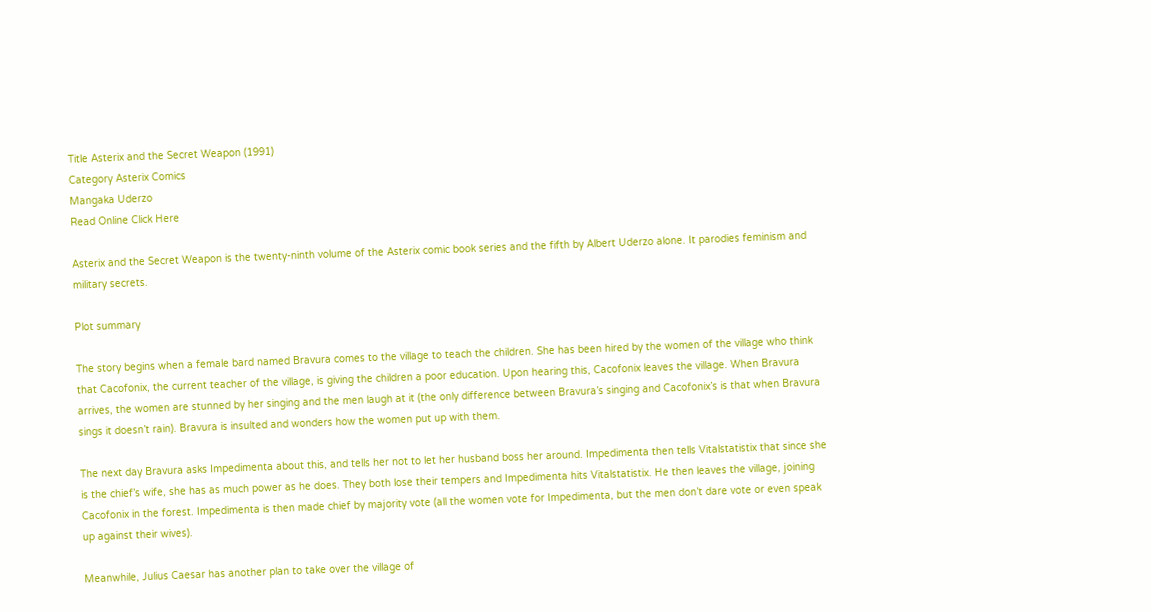Title Asterix and the Secret Weapon (1991)
Category Asterix Comics
Mangaka Uderzo
Read Online Click Here

Asterix and the Secret Weapon is the twenty-ninth volume of the Asterix comic book series and the fifth by Albert Uderzo alone. It parodies feminism and military secrets.

Plot summary

The story begins when a female bard named Bravura comes to the village to teach the children. She has been hired by the women of the village who think that Cacofonix, the current teacher of the village, is giving the children a poor education. Upon hearing this, Cacofonix leaves the village. When Bravura arrives, the women are stunned by her singing and the men laugh at it (the only difference between Bravura’s singing and Cacofonix’s is that when Bravura sings it doesn’t rain). Bravura is insulted and wonders how the women put up with them.

The next day Bravura asks Impedimenta about this, and tells her not to let her husband boss her around. Impedimenta then tells Vitalstatistix that since she is the chief’s wife, she has as much power as he does. They both lose their tempers and Impedimenta hits Vitalstatistix. He then leaves the village, joining Cacofonix in the forest. Impedimenta is then made chief by majority vote (all the women vote for Impedimenta, but the men don’t dare vote or even speak up against their wives).

Meanwhile, Julius Caesar has another plan to take over the village of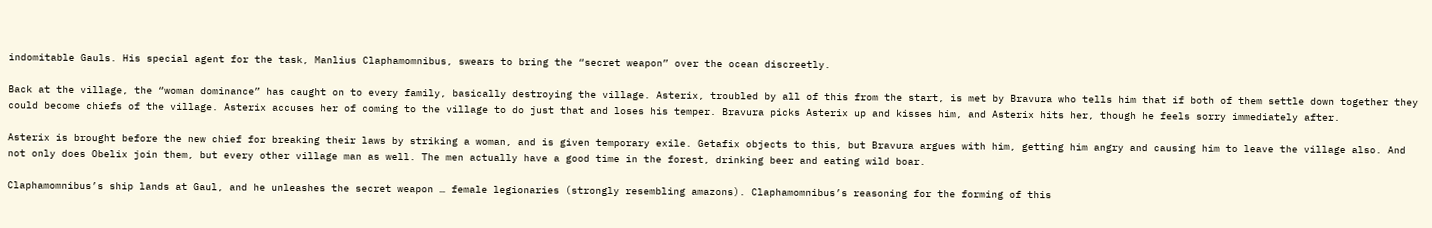indomitable Gauls. His special agent for the task, Manlius Claphamomnibus, swears to bring the “secret weapon” over the ocean discreetly.

Back at the village, the “woman dominance” has caught on to every family, basically destroying the village. Asterix, troubled by all of this from the start, is met by Bravura who tells him that if both of them settle down together they could become chiefs of the village. Asterix accuses her of coming to the village to do just that and loses his temper. Bravura picks Asterix up and kisses him, and Asterix hits her, though he feels sorry immediately after.

Asterix is brought before the new chief for breaking their laws by striking a woman, and is given temporary exile. Getafix objects to this, but Bravura argues with him, getting him angry and causing him to leave the village also. And not only does Obelix join them, but every other village man as well. The men actually have a good time in the forest, drinking beer and eating wild boar.

Claphamomnibus’s ship lands at Gaul, and he unleashes the secret weapon … female legionaries (strongly resembling amazons). Claphamomnibus’s reasoning for the forming of this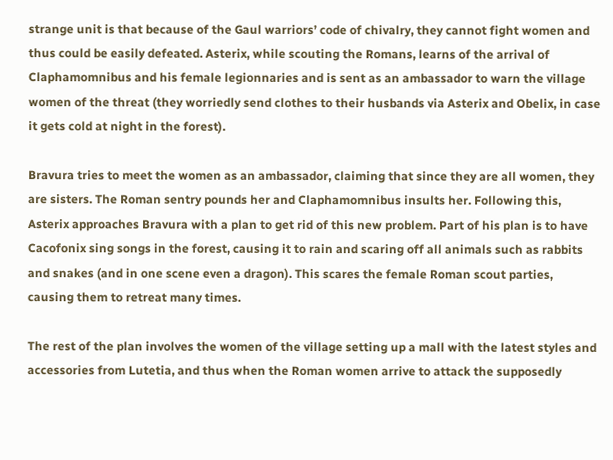strange unit is that because of the Gaul warriors’ code of chivalry, they cannot fight women and thus could be easily defeated. Asterix, while scouting the Romans, learns of the arrival of Claphamomnibus and his female legionnaries and is sent as an ambassador to warn the village women of the threat (they worriedly send clothes to their husbands via Asterix and Obelix, in case it gets cold at night in the forest).

Bravura tries to meet the women as an ambassador, claiming that since they are all women, they are sisters. The Roman sentry pounds her and Claphamomnibus insults her. Following this, Asterix approaches Bravura with a plan to get rid of this new problem. Part of his plan is to have Cacofonix sing songs in the forest, causing it to rain and scaring off all animals such as rabbits and snakes (and in one scene even a dragon). This scares the female Roman scout parties, causing them to retreat many times.

The rest of the plan involves the women of the village setting up a mall with the latest styles and accessories from Lutetia, and thus when the Roman women arrive to attack the supposedly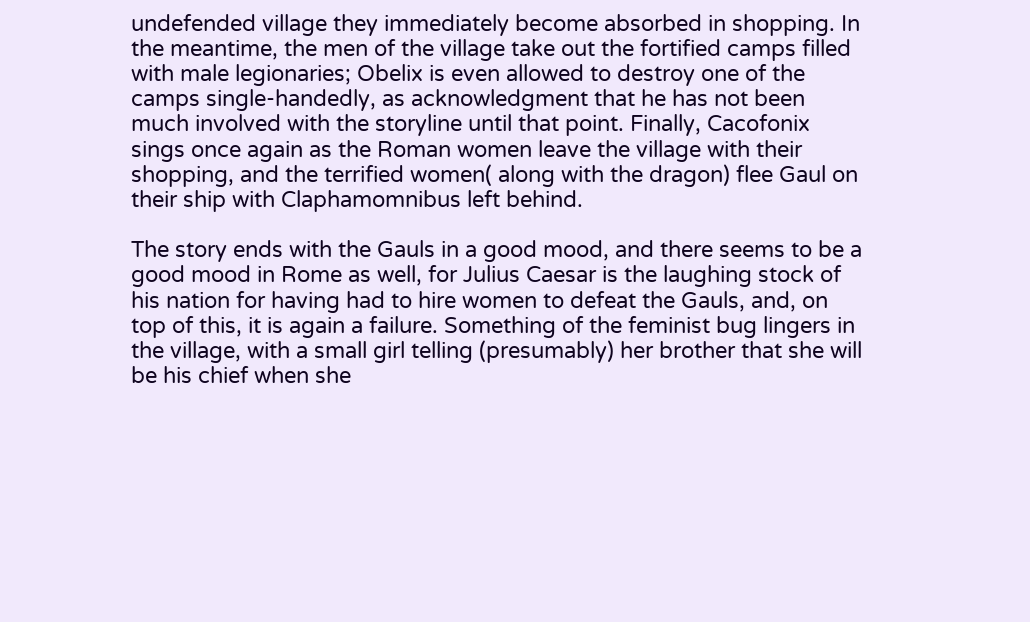undefended village they immediately become absorbed in shopping. In the meantime, the men of the village take out the fortified camps filled with male legionaries; Obelix is even allowed to destroy one of the camps single-handedly, as acknowledgment that he has not been much involved with the storyline until that point. Finally, Cacofonix sings once again as the Roman women leave the village with their shopping, and the terrified women( along with the dragon) flee Gaul on their ship with Claphamomnibus left behind.

The story ends with the Gauls in a good mood, and there seems to be a good mood in Rome as well, for Julius Caesar is the laughing stock of his nation for having had to hire women to defeat the Gauls, and, on top of this, it is again a failure. Something of the feminist bug lingers in the village, with a small girl telling (presumably) her brother that she will be his chief when she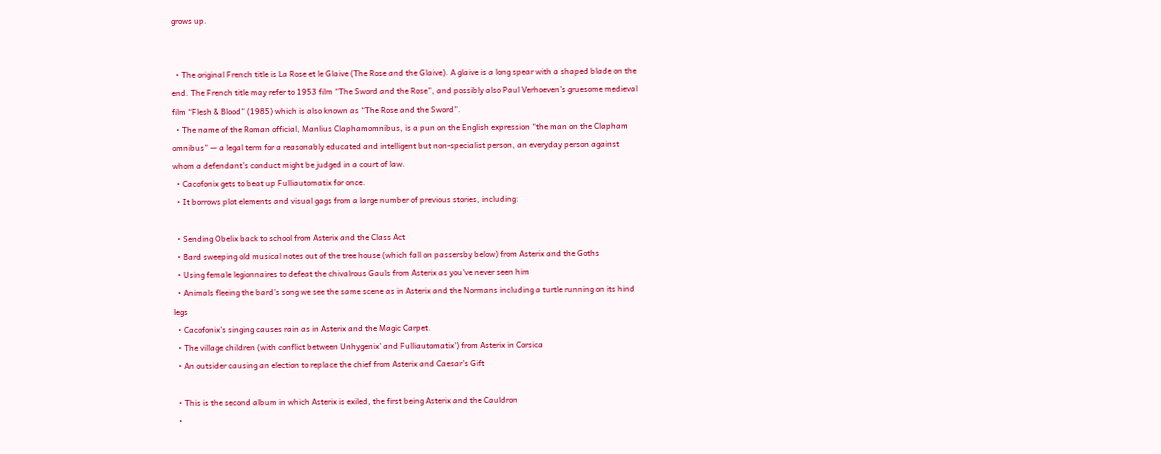grows up.


  • The original French title is La Rose et le Glaive (The Rose and the Glaive). A glaive is a long spear with a shaped blade on the end. The French title may refer to 1953 film “The Sword and the Rose”, and possibly also Paul Verhoeven’s gruesome medieval film “Flesh & Blood” (1985) which is also known as “The Rose and the Sword”.
  • The name of the Roman official, Manlius Claphamomnibus, is a pun on the English expression “the man on the Clapham omnibus” — a legal term for a reasonably educated and intelligent but non-specialist person, an everyday person against whom a defendant’s conduct might be judged in a court of law.
  • Cacofonix gets to beat up Fulliautomatix for once.
  • It borrows plot elements and visual gags from a large number of previous stories, including:

  • Sending Obelix back to school from Asterix and the Class Act
  • Bard sweeping old musical notes out of the tree house (which fall on passersby below) from Asterix and the Goths
  • Using female legionnaires to defeat the chivalrous Gauls from Asterix as you’ve never seen him
  • Animals fleeing the bard’s song we see the same scene as in Asterix and the Normans including a turtle running on its hind legs
  • Cacofonix’s singing causes rain as in Asterix and the Magic Carpet.
  • The village children (with conflict between Unhygenix’ and Fulliautomatix’) from Asterix in Corsica
  • An outsider causing an election to replace the chief from Asterix and Caesar’s Gift

  • This is the second album in which Asterix is exiled, the first being Asterix and the Cauldron
  •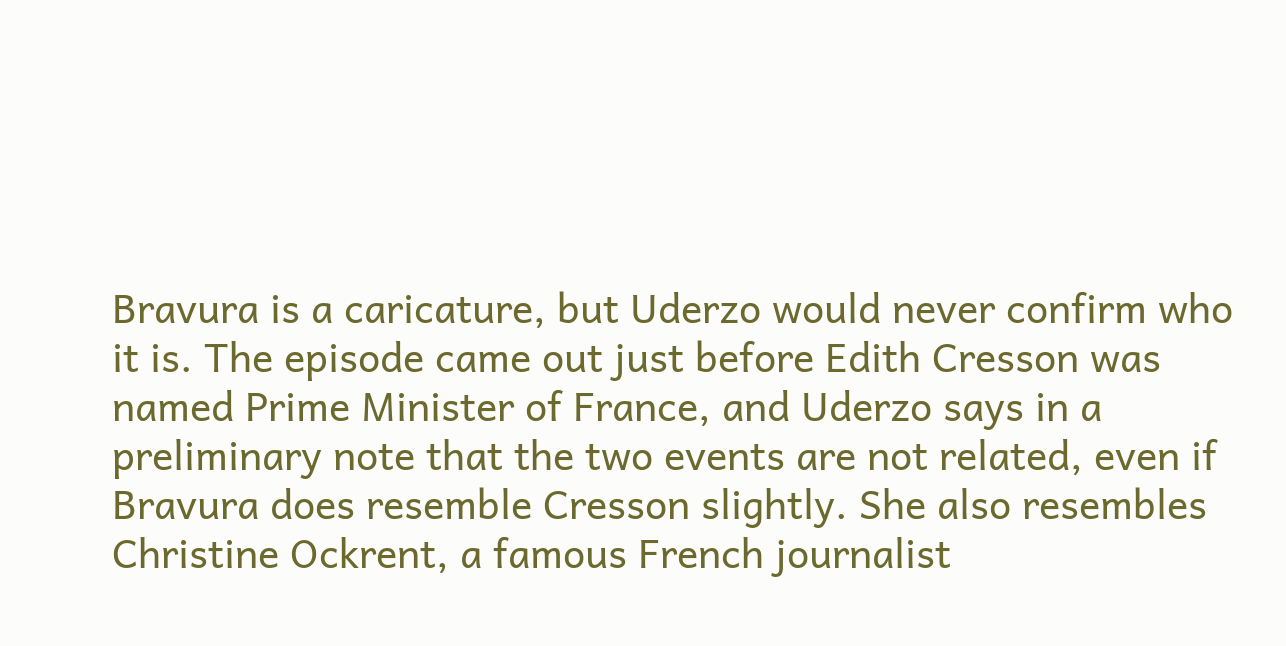Bravura is a caricature, but Uderzo would never confirm who it is. The episode came out just before Edith Cresson was named Prime Minister of France, and Uderzo says in a preliminary note that the two events are not related, even if Bravura does resemble Cresson slightly. She also resembles Christine Ockrent, a famous French journalist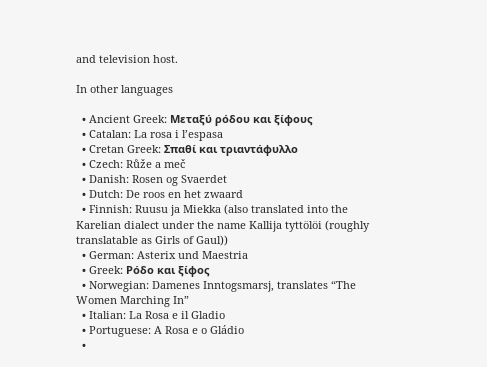and television host.

In other languages

  • Ancient Greek: Μεταξύ ρόδου και ξίφους
  • Catalan: La rosa i l’espasa
  • Cretan Greek: Σπαθί και τριαντάφυλλο
  • Czech: Růže a meč
  • Danish: Rosen og Svaerdet
  • Dutch: De roos en het zwaard
  • Finnish: Ruusu ja Miekka (also translated into the Karelian dialect under the name Kallija tyttölöi (roughly translatable as Girls of Gaul))
  • German: Asterix und Maestria
  • Greek: Ρόδο και ξίφος
  • Norwegian: Damenes Inntogsmarsj, translates “The Women Marching In”
  • Italian: La Rosa e il Gladio
  • Portuguese: A Rosa e o Gládio
  •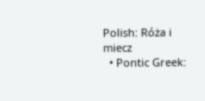Polish: Róża i miecz
  • Pontic Greek: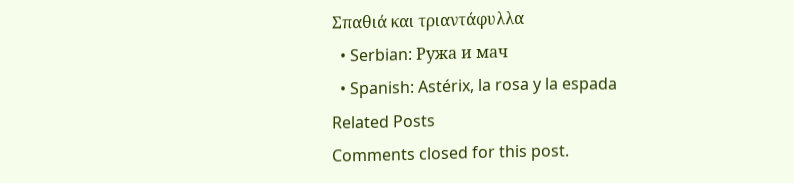Σπαθιά και τριαντάφυλλα
  • Serbian: Ружа и мач
  • Spanish: Astérix, la rosa y la espada
Related Posts
Comments closed for this post.